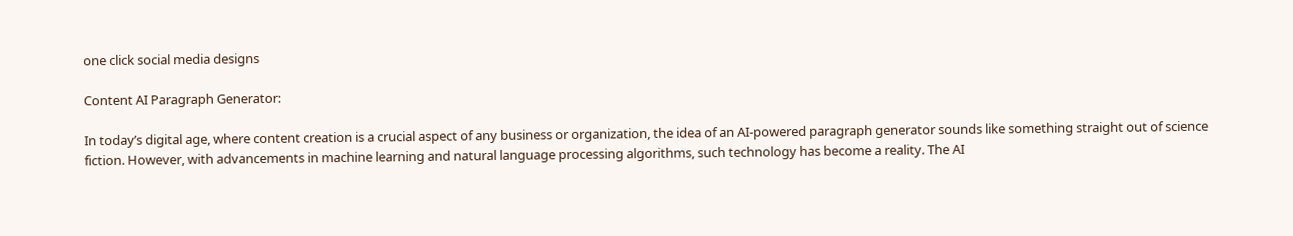one click social media designs

Content AI Paragraph Generator:

In today’s digital age, where content creation is a crucial aspect of any business or organization, the idea of an AI-powered paragraph generator sounds like something straight out of science fiction. However, with advancements in machine learning and natural language processing algorithms, such technology has become a reality. The AI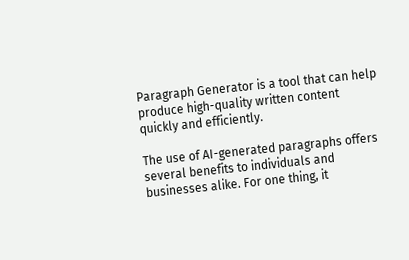Paragraph Generator is a tool that can help produce high-quality written content quickly and efficiently.

The use of AI-generated paragraphs offers several benefits to individuals and businesses alike. For one thing, it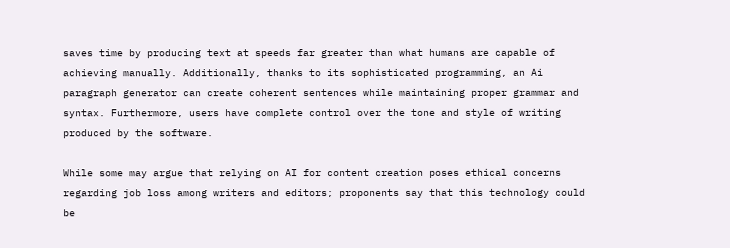saves time by producing text at speeds far greater than what humans are capable of achieving manually. Additionally, thanks to its sophisticated programming, an Ai paragraph generator can create coherent sentences while maintaining proper grammar and syntax. Furthermore, users have complete control over the tone and style of writing produced by the software.

While some may argue that relying on AI for content creation poses ethical concerns regarding job loss among writers and editors; proponents say that this technology could be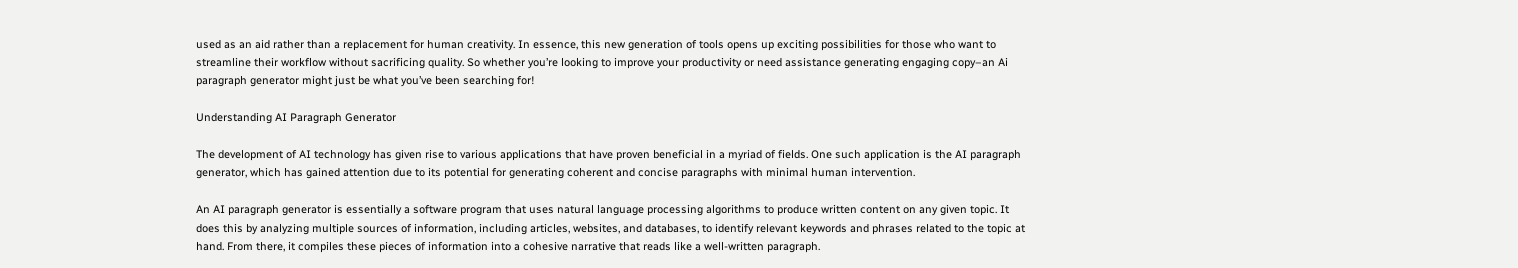used as an aid rather than a replacement for human creativity. In essence, this new generation of tools opens up exciting possibilities for those who want to streamline their workflow without sacrificing quality. So whether you’re looking to improve your productivity or need assistance generating engaging copy–an Ai paragraph generator might just be what you’ve been searching for!

Understanding AI Paragraph Generator

The development of AI technology has given rise to various applications that have proven beneficial in a myriad of fields. One such application is the AI paragraph generator, which has gained attention due to its potential for generating coherent and concise paragraphs with minimal human intervention.

An AI paragraph generator is essentially a software program that uses natural language processing algorithms to produce written content on any given topic. It does this by analyzing multiple sources of information, including articles, websites, and databases, to identify relevant keywords and phrases related to the topic at hand. From there, it compiles these pieces of information into a cohesive narrative that reads like a well-written paragraph.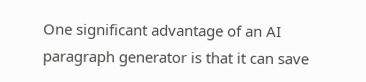One significant advantage of an AI paragraph generator is that it can save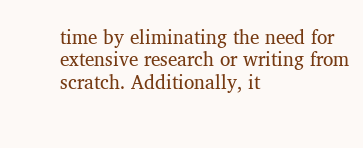time by eliminating the need for extensive research or writing from scratch. Additionally, it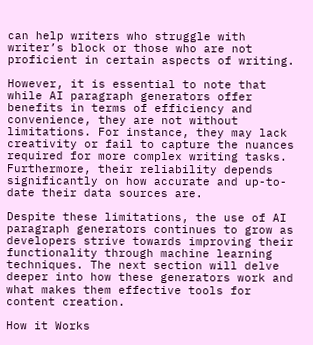can help writers who struggle with writer’s block or those who are not proficient in certain aspects of writing.

However, it is essential to note that while AI paragraph generators offer benefits in terms of efficiency and convenience, they are not without limitations. For instance, they may lack creativity or fail to capture the nuances required for more complex writing tasks. Furthermore, their reliability depends significantly on how accurate and up-to-date their data sources are.

Despite these limitations, the use of AI paragraph generators continues to grow as developers strive towards improving their functionality through machine learning techniques. The next section will delve deeper into how these generators work and what makes them effective tools for content creation.

How it Works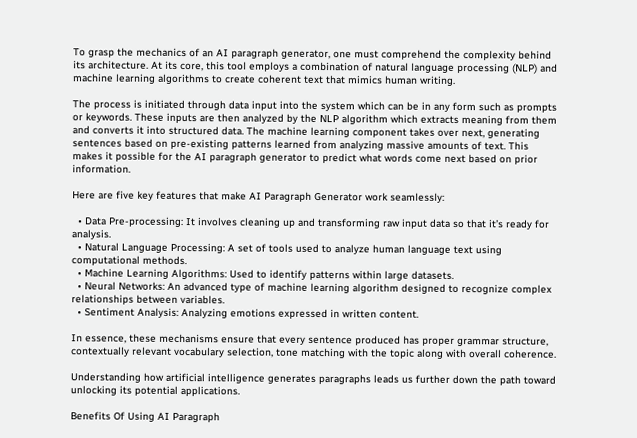To grasp the mechanics of an AI paragraph generator, one must comprehend the complexity behind its architecture. At its core, this tool employs a combination of natural language processing (NLP) and machine learning algorithms to create coherent text that mimics human writing.

The process is initiated through data input into the system which can be in any form such as prompts or keywords. These inputs are then analyzed by the NLP algorithm which extracts meaning from them and converts it into structured data. The machine learning component takes over next, generating sentences based on pre-existing patterns learned from analyzing massive amounts of text. This makes it possible for the AI paragraph generator to predict what words come next based on prior information.

Here are five key features that make AI Paragraph Generator work seamlessly:

  • Data Pre-processing: It involves cleaning up and transforming raw input data so that it’s ready for analysis.
  • Natural Language Processing: A set of tools used to analyze human language text using computational methods.
  • Machine Learning Algorithms: Used to identify patterns within large datasets.
  • Neural Networks: An advanced type of machine learning algorithm designed to recognize complex relationships between variables.
  • Sentiment Analysis: Analyzing emotions expressed in written content.

In essence, these mechanisms ensure that every sentence produced has proper grammar structure, contextually relevant vocabulary selection, tone matching with the topic along with overall coherence.

Understanding how artificial intelligence generates paragraphs leads us further down the path toward unlocking its potential applications.

Benefits Of Using AI Paragraph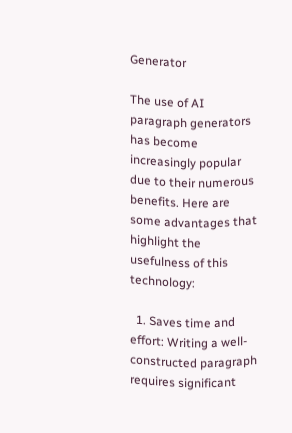Generator

The use of AI paragraph generators has become increasingly popular due to their numerous benefits. Here are some advantages that highlight the usefulness of this technology:

  1. Saves time and effort: Writing a well-constructed paragraph requires significant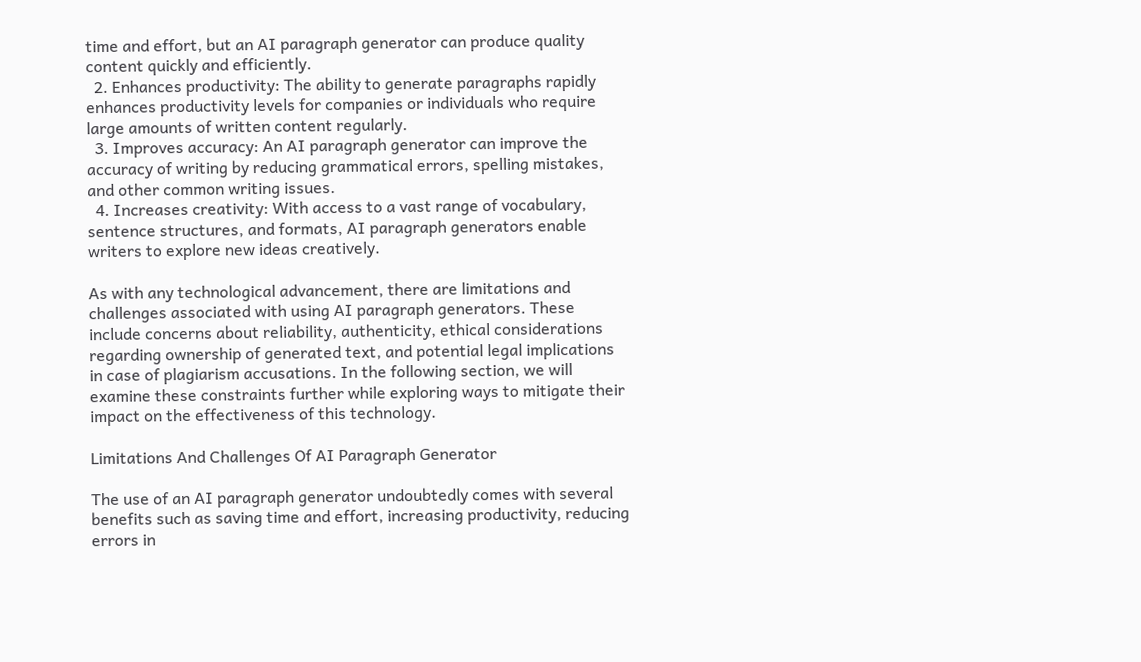time and effort, but an AI paragraph generator can produce quality content quickly and efficiently.
  2. Enhances productivity: The ability to generate paragraphs rapidly enhances productivity levels for companies or individuals who require large amounts of written content regularly.
  3. Improves accuracy: An AI paragraph generator can improve the accuracy of writing by reducing grammatical errors, spelling mistakes, and other common writing issues.
  4. Increases creativity: With access to a vast range of vocabulary, sentence structures, and formats, AI paragraph generators enable writers to explore new ideas creatively.

As with any technological advancement, there are limitations and challenges associated with using AI paragraph generators. These include concerns about reliability, authenticity, ethical considerations regarding ownership of generated text, and potential legal implications in case of plagiarism accusations. In the following section, we will examine these constraints further while exploring ways to mitigate their impact on the effectiveness of this technology.

Limitations And Challenges Of AI Paragraph Generator

The use of an AI paragraph generator undoubtedly comes with several benefits such as saving time and effort, increasing productivity, reducing errors in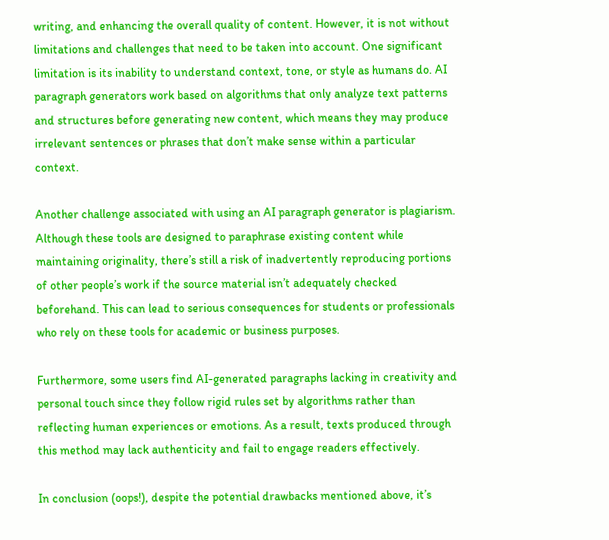writing, and enhancing the overall quality of content. However, it is not without limitations and challenges that need to be taken into account. One significant limitation is its inability to understand context, tone, or style as humans do. AI paragraph generators work based on algorithms that only analyze text patterns and structures before generating new content, which means they may produce irrelevant sentences or phrases that don’t make sense within a particular context.

Another challenge associated with using an AI paragraph generator is plagiarism. Although these tools are designed to paraphrase existing content while maintaining originality, there’s still a risk of inadvertently reproducing portions of other people’s work if the source material isn’t adequately checked beforehand. This can lead to serious consequences for students or professionals who rely on these tools for academic or business purposes.

Furthermore, some users find AI-generated paragraphs lacking in creativity and personal touch since they follow rigid rules set by algorithms rather than reflecting human experiences or emotions. As a result, texts produced through this method may lack authenticity and fail to engage readers effectively.

In conclusion (oops!), despite the potential drawbacks mentioned above, it’s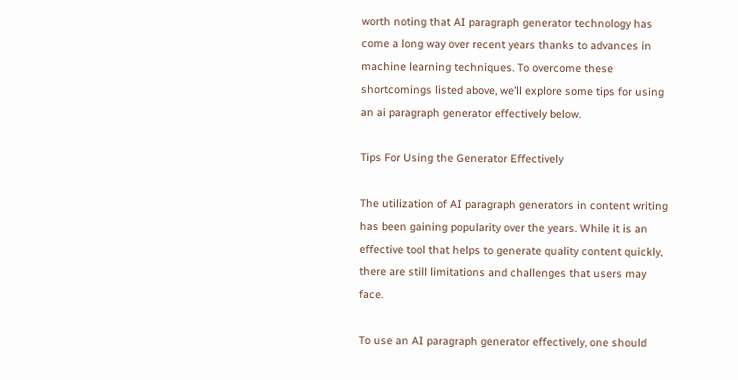worth noting that AI paragraph generator technology has come a long way over recent years thanks to advances in machine learning techniques. To overcome these shortcomings listed above, we’ll explore some tips for using an ai paragraph generator effectively below.

Tips For Using the Generator Effectively

The utilization of AI paragraph generators in content writing has been gaining popularity over the years. While it is an effective tool that helps to generate quality content quickly, there are still limitations and challenges that users may face.

To use an AI paragraph generator effectively, one should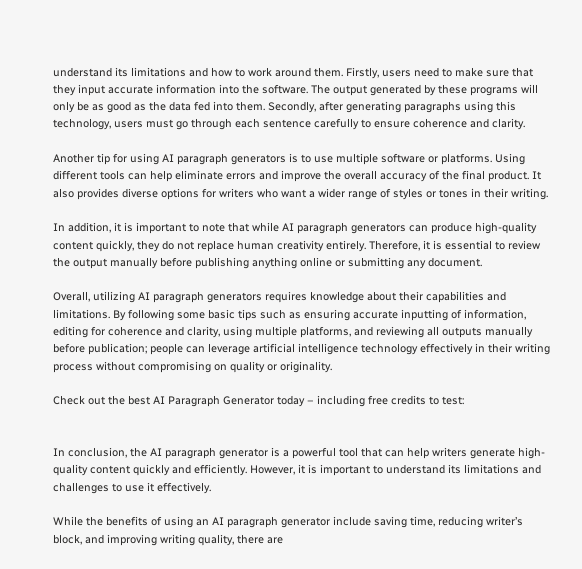understand its limitations and how to work around them. Firstly, users need to make sure that they input accurate information into the software. The output generated by these programs will only be as good as the data fed into them. Secondly, after generating paragraphs using this technology, users must go through each sentence carefully to ensure coherence and clarity.

Another tip for using AI paragraph generators is to use multiple software or platforms. Using different tools can help eliminate errors and improve the overall accuracy of the final product. It also provides diverse options for writers who want a wider range of styles or tones in their writing.

In addition, it is important to note that while AI paragraph generators can produce high-quality content quickly, they do not replace human creativity entirely. Therefore, it is essential to review the output manually before publishing anything online or submitting any document.

Overall, utilizing AI paragraph generators requires knowledge about their capabilities and limitations. By following some basic tips such as ensuring accurate inputting of information, editing for coherence and clarity, using multiple platforms, and reviewing all outputs manually before publication; people can leverage artificial intelligence technology effectively in their writing process without compromising on quality or originality.

Check out the best AI Paragraph Generator today – including free credits to test:


In conclusion, the AI paragraph generator is a powerful tool that can help writers generate high-quality content quickly and efficiently. However, it is important to understand its limitations and challenges to use it effectively.

While the benefits of using an AI paragraph generator include saving time, reducing writer’s block, and improving writing quality, there are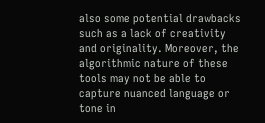also some potential drawbacks such as a lack of creativity and originality. Moreover, the algorithmic nature of these tools may not be able to capture nuanced language or tone in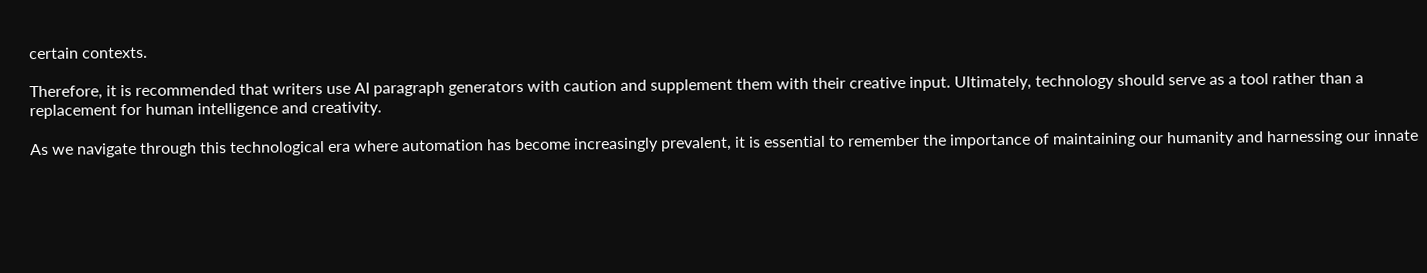certain contexts.

Therefore, it is recommended that writers use AI paragraph generators with caution and supplement them with their creative input. Ultimately, technology should serve as a tool rather than a replacement for human intelligence and creativity.

As we navigate through this technological era where automation has become increasingly prevalent, it is essential to remember the importance of maintaining our humanity and harnessing our innate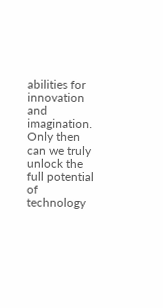abilities for innovation and imagination. Only then can we truly unlock the full potential of technology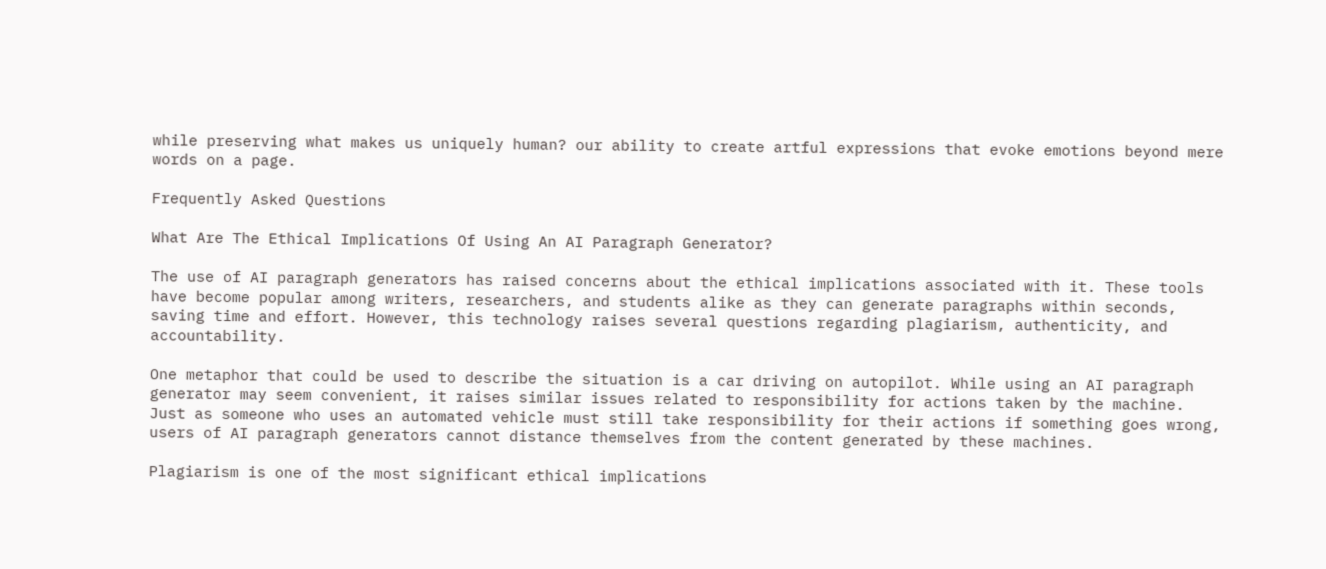while preserving what makes us uniquely human? our ability to create artful expressions that evoke emotions beyond mere words on a page.

Frequently Asked Questions

What Are The Ethical Implications Of Using An AI Paragraph Generator?

The use of AI paragraph generators has raised concerns about the ethical implications associated with it. These tools have become popular among writers, researchers, and students alike as they can generate paragraphs within seconds, saving time and effort. However, this technology raises several questions regarding plagiarism, authenticity, and accountability.

One metaphor that could be used to describe the situation is a car driving on autopilot. While using an AI paragraph generator may seem convenient, it raises similar issues related to responsibility for actions taken by the machine. Just as someone who uses an automated vehicle must still take responsibility for their actions if something goes wrong, users of AI paragraph generators cannot distance themselves from the content generated by these machines.

Plagiarism is one of the most significant ethical implications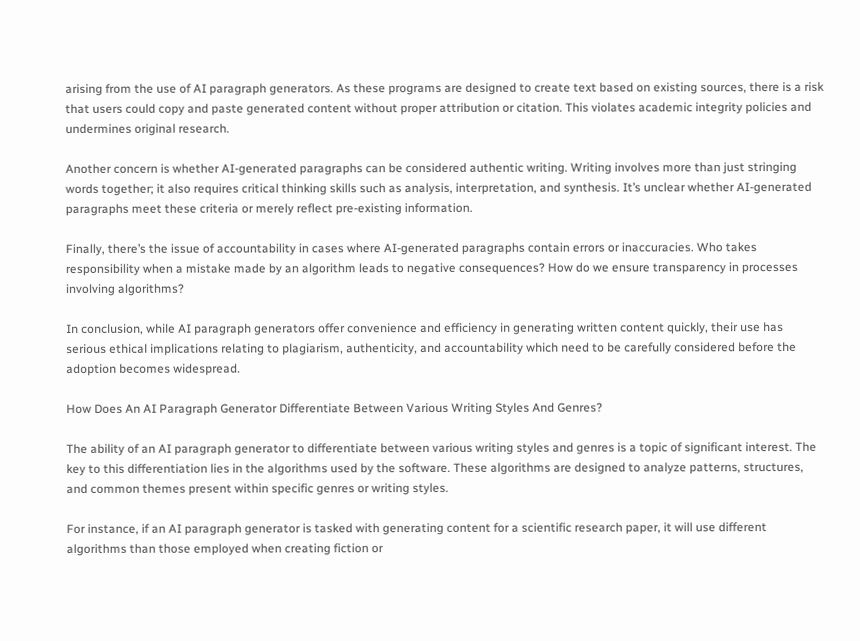arising from the use of AI paragraph generators. As these programs are designed to create text based on existing sources, there is a risk that users could copy and paste generated content without proper attribution or citation. This violates academic integrity policies and undermines original research.

Another concern is whether AI-generated paragraphs can be considered authentic writing. Writing involves more than just stringing words together; it also requires critical thinking skills such as analysis, interpretation, and synthesis. It’s unclear whether AI-generated paragraphs meet these criteria or merely reflect pre-existing information.

Finally, there’s the issue of accountability in cases where AI-generated paragraphs contain errors or inaccuracies. Who takes responsibility when a mistake made by an algorithm leads to negative consequences? How do we ensure transparency in processes involving algorithms?

In conclusion, while AI paragraph generators offer convenience and efficiency in generating written content quickly, their use has serious ethical implications relating to plagiarism, authenticity, and accountability which need to be carefully considered before the adoption becomes widespread.

How Does An AI Paragraph Generator Differentiate Between Various Writing Styles And Genres?

The ability of an AI paragraph generator to differentiate between various writing styles and genres is a topic of significant interest. The key to this differentiation lies in the algorithms used by the software. These algorithms are designed to analyze patterns, structures, and common themes present within specific genres or writing styles.

For instance, if an AI paragraph generator is tasked with generating content for a scientific research paper, it will use different algorithms than those employed when creating fiction or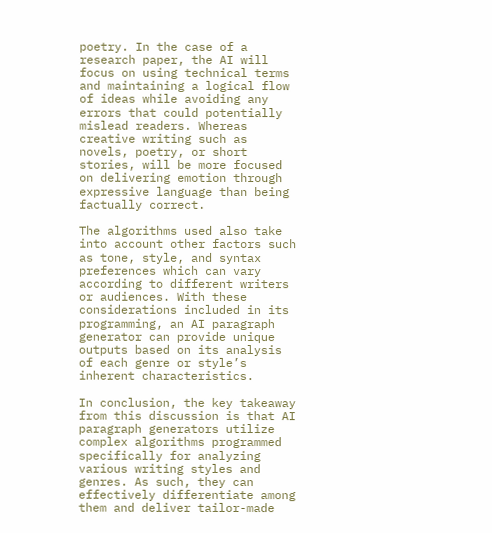poetry. In the case of a research paper, the AI will focus on using technical terms and maintaining a logical flow of ideas while avoiding any errors that could potentially mislead readers. Whereas creative writing such as novels, poetry, or short stories, will be more focused on delivering emotion through expressive language than being factually correct.

The algorithms used also take into account other factors such as tone, style, and syntax preferences which can vary according to different writers or audiences. With these considerations included in its programming, an AI paragraph generator can provide unique outputs based on its analysis of each genre or style’s inherent characteristics.

In conclusion, the key takeaway from this discussion is that AI paragraph generators utilize complex algorithms programmed specifically for analyzing various writing styles and genres. As such, they can effectively differentiate among them and deliver tailor-made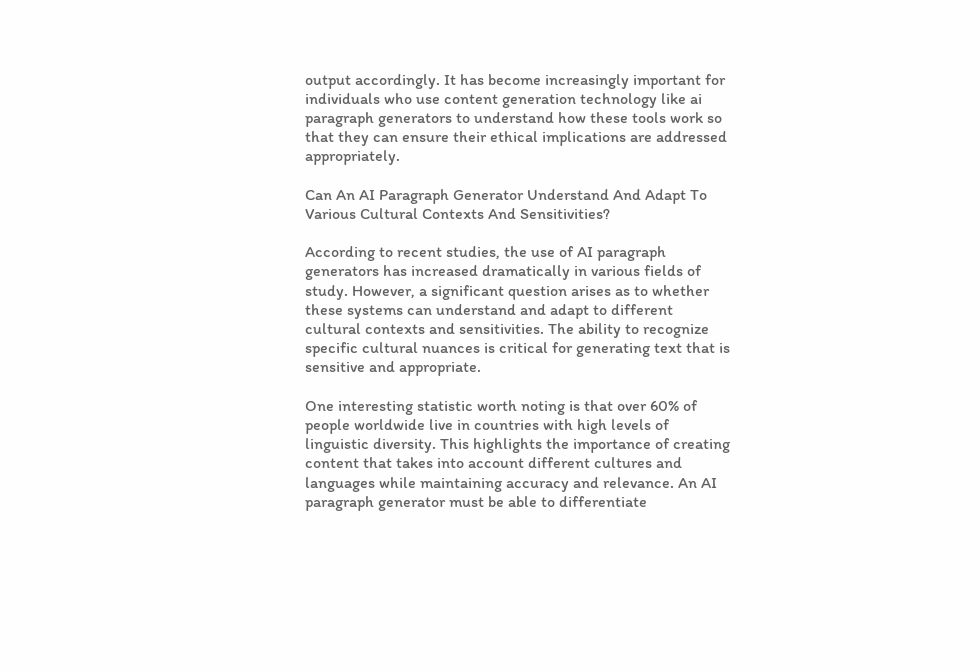output accordingly. It has become increasingly important for individuals who use content generation technology like ai paragraph generators to understand how these tools work so that they can ensure their ethical implications are addressed appropriately.

Can An AI Paragraph Generator Understand And Adapt To Various Cultural Contexts And Sensitivities?

According to recent studies, the use of AI paragraph generators has increased dramatically in various fields of study. However, a significant question arises as to whether these systems can understand and adapt to different cultural contexts and sensitivities. The ability to recognize specific cultural nuances is critical for generating text that is sensitive and appropriate.

One interesting statistic worth noting is that over 60% of people worldwide live in countries with high levels of linguistic diversity. This highlights the importance of creating content that takes into account different cultures and languages while maintaining accuracy and relevance. An AI paragraph generator must be able to differentiate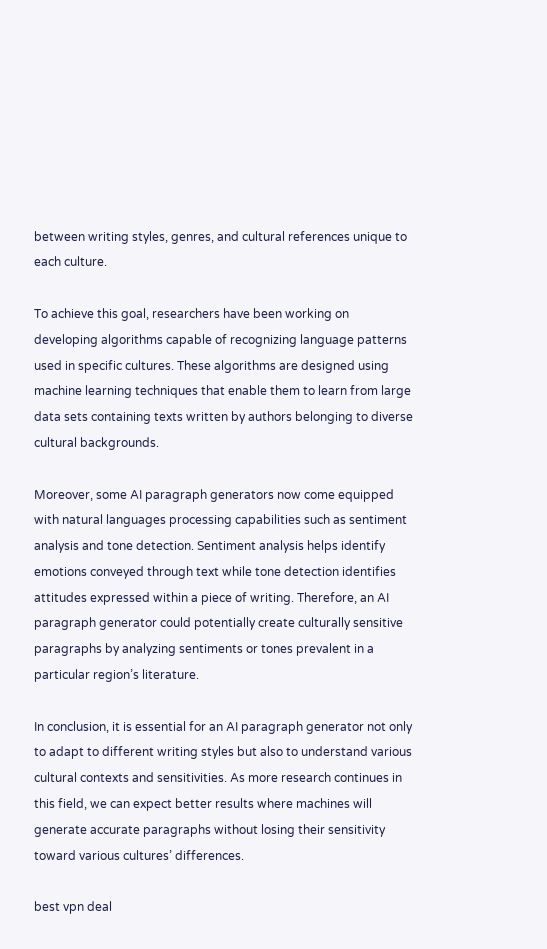between writing styles, genres, and cultural references unique to each culture.

To achieve this goal, researchers have been working on developing algorithms capable of recognizing language patterns used in specific cultures. These algorithms are designed using machine learning techniques that enable them to learn from large data sets containing texts written by authors belonging to diverse cultural backgrounds.

Moreover, some AI paragraph generators now come equipped with natural languages processing capabilities such as sentiment analysis and tone detection. Sentiment analysis helps identify emotions conveyed through text while tone detection identifies attitudes expressed within a piece of writing. Therefore, an AI paragraph generator could potentially create culturally sensitive paragraphs by analyzing sentiments or tones prevalent in a particular region’s literature.

In conclusion, it is essential for an AI paragraph generator not only to adapt to different writing styles but also to understand various cultural contexts and sensitivities. As more research continues in this field, we can expect better results where machines will generate accurate paragraphs without losing their sensitivity toward various cultures’ differences.

best vpn deal